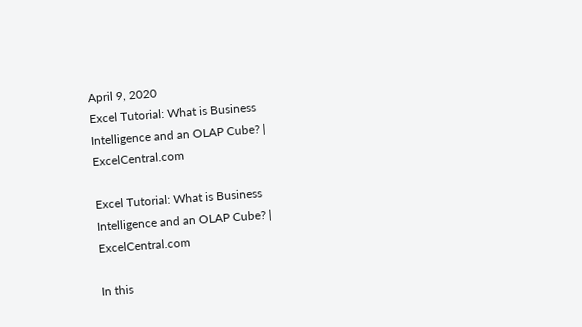April 9, 2020
Excel Tutorial: What is Business Intelligence and an OLAP Cube? | ExcelCentral.com

Excel Tutorial: What is Business Intelligence and an OLAP Cube? | ExcelCentral.com

In this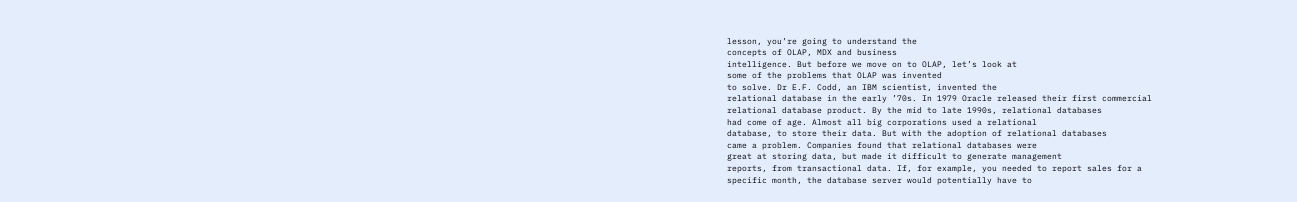lesson, you’re going to understand the
concepts of OLAP, MDX and business
intelligence. But before we move on to OLAP, let’s look at
some of the problems that OLAP was invented
to solve. Dr E.F. Codd, an IBM scientist, invented the
relational database in the early ’70s. In 1979 Oracle released their first commercial
relational database product. By the mid to late 1990s, relational databases
had come of age. Almost all big corporations used a relational
database, to store their data. But with the adoption of relational databases
came a problem. Companies found that relational databases were
great at storing data, but made it difficult to generate management
reports, from transactional data. If, for example, you needed to report sales for a
specific month, the database server would potentially have to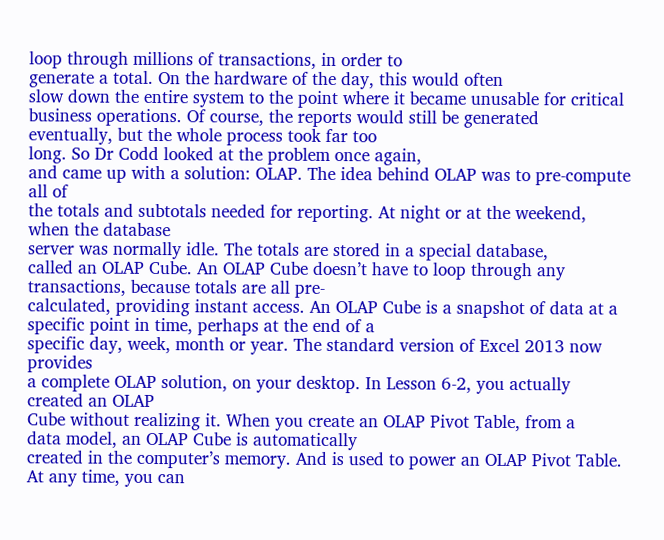loop through millions of transactions, in order to
generate a total. On the hardware of the day, this would often
slow down the entire system to the point where it became unusable for critical
business operations. Of course, the reports would still be generated
eventually, but the whole process took far too
long. So Dr Codd looked at the problem once again,
and came up with a solution: OLAP. The idea behind OLAP was to pre-compute all of
the totals and subtotals needed for reporting. At night or at the weekend, when the database
server was normally idle. The totals are stored in a special database,
called an OLAP Cube. An OLAP Cube doesn’t have to loop through any
transactions, because totals are all pre-
calculated, providing instant access. An OLAP Cube is a snapshot of data at a
specific point in time, perhaps at the end of a
specific day, week, month or year. The standard version of Excel 2013 now provides
a complete OLAP solution, on your desktop. In Lesson 6-2, you actually created an OLAP
Cube without realizing it. When you create an OLAP Pivot Table, from a
data model, an OLAP Cube is automatically
created in the computer’s memory. And is used to power an OLAP Pivot Table. At any time, you can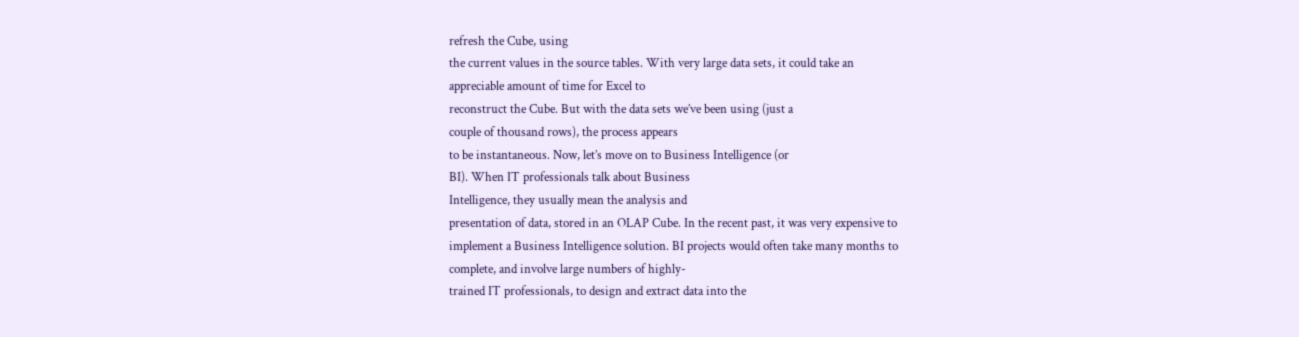refresh the Cube, using
the current values in the source tables. With very large data sets, it could take an
appreciable amount of time for Excel to
reconstruct the Cube. But with the data sets we’ve been using (just a
couple of thousand rows), the process appears
to be instantaneous. Now, let’s move on to Business Intelligence (or
BI). When IT professionals talk about Business
Intelligence, they usually mean the analysis and
presentation of data, stored in an OLAP Cube. In the recent past, it was very expensive to
implement a Business Intelligence solution. BI projects would often take many months to
complete, and involve large numbers of highly-
trained IT professionals, to design and extract data into the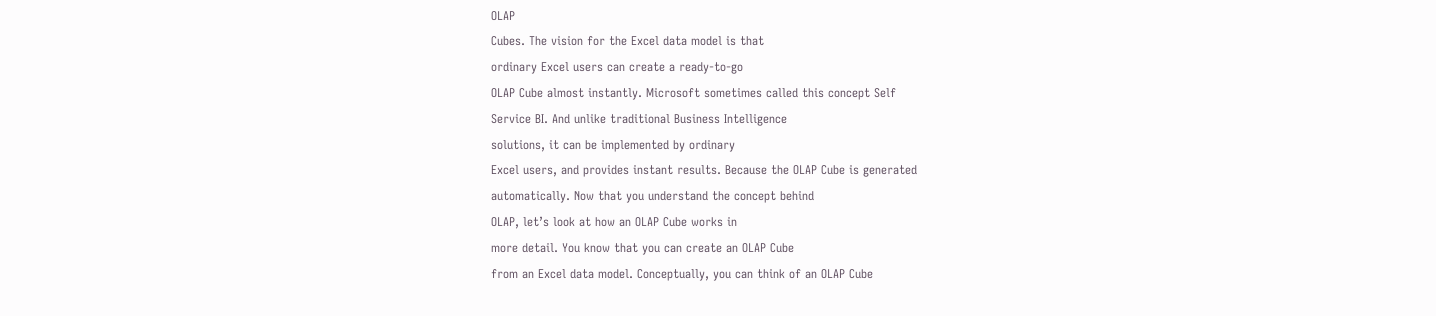OLAP
Cubes. The vision for the Excel data model is that
ordinary Excel users can create a ready-to-go
OLAP Cube almost instantly. Microsoft sometimes called this concept Self
Service BI. And unlike traditional Business Intelligence
solutions, it can be implemented by ordinary
Excel users, and provides instant results. Because the OLAP Cube is generated
automatically. Now that you understand the concept behind
OLAP, let’s look at how an OLAP Cube works in
more detail. You know that you can create an OLAP Cube
from an Excel data model. Conceptually, you can think of an OLAP Cube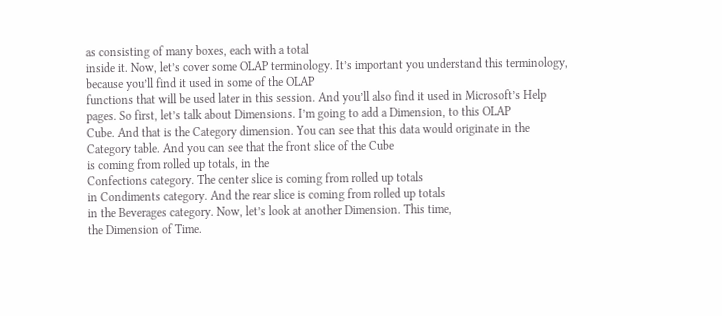as consisting of many boxes, each with a total
inside it. Now, let’s cover some OLAP terminology. It’s important you understand this terminology,
because you’ll find it used in some of the OLAP
functions that will be used later in this session. And you’ll also find it used in Microsoft’s Help
pages. So first, let’s talk about Dimensions. I’m going to add a Dimension, to this OLAP
Cube. And that is the Category dimension. You can see that this data would originate in the
Category table. And you can see that the front slice of the Cube
is coming from rolled up totals, in the
Confections category. The center slice is coming from rolled up totals
in Condiments category. And the rear slice is coming from rolled up totals
in the Beverages category. Now, let’s look at another Dimension. This time,
the Dimension of Time.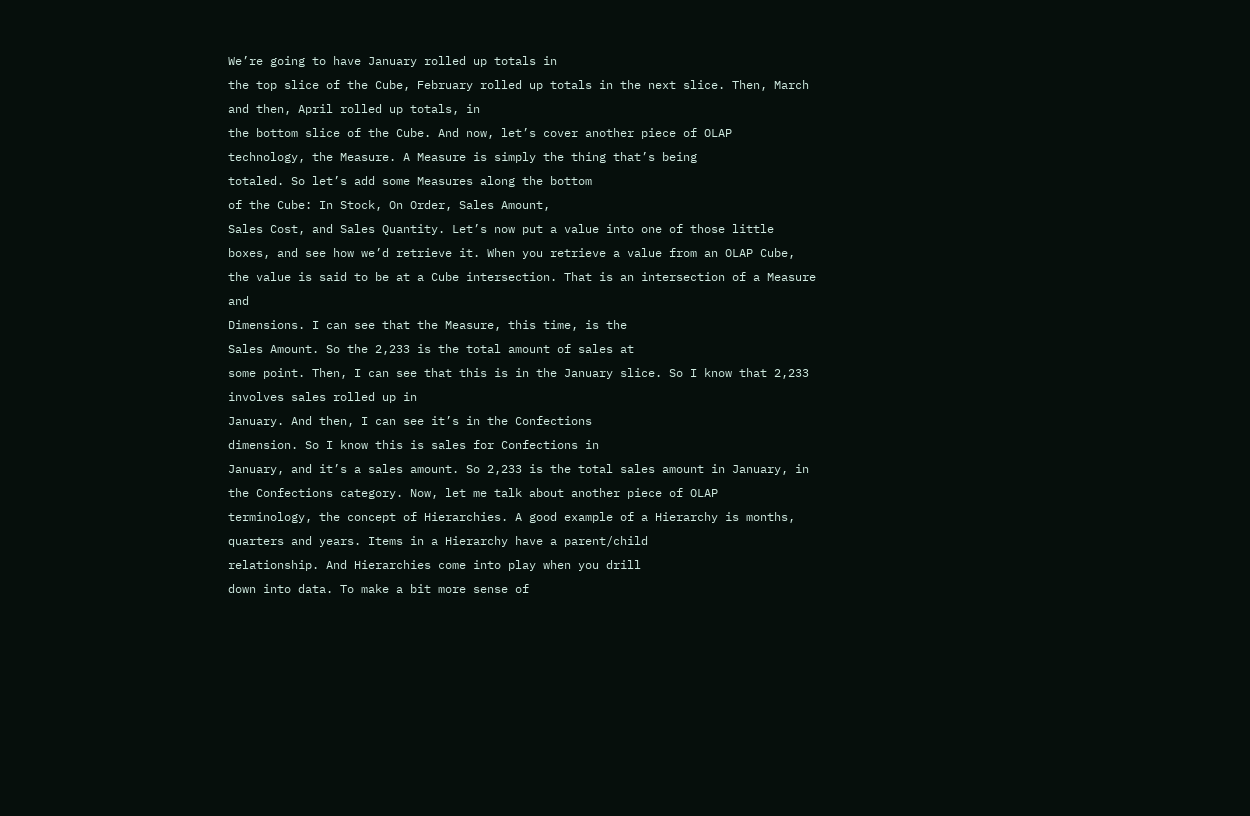We’re going to have January rolled up totals in
the top slice of the Cube, February rolled up totals in the next slice. Then, March and then, April rolled up totals, in
the bottom slice of the Cube. And now, let’s cover another piece of OLAP
technology, the Measure. A Measure is simply the thing that’s being
totaled. So let’s add some Measures along the bottom
of the Cube: In Stock, On Order, Sales Amount,
Sales Cost, and Sales Quantity. Let’s now put a value into one of those little
boxes, and see how we’d retrieve it. When you retrieve a value from an OLAP Cube,
the value is said to be at a Cube intersection. That is an intersection of a Measure and
Dimensions. I can see that the Measure, this time, is the
Sales Amount. So the 2,233 is the total amount of sales at
some point. Then, I can see that this is in the January slice. So I know that 2,233 involves sales rolled up in
January. And then, I can see it’s in the Confections
dimension. So I know this is sales for Confections in
January, and it’s a sales amount. So 2,233 is the total sales amount in January, in
the Confections category. Now, let me talk about another piece of OLAP
terminology, the concept of Hierarchies. A good example of a Hierarchy is months,
quarters and years. Items in a Hierarchy have a parent/child
relationship. And Hierarchies come into play when you drill
down into data. To make a bit more sense of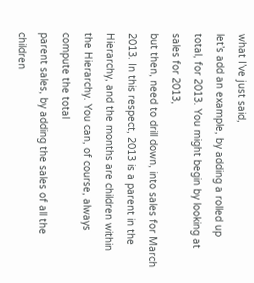what I’ve just said,
let’s add an example, by adding a rolled up
total, for 2013. You might begin by looking at sales for 2013,
but then, need to drill down, into sales for March
2013. In this respect, 2013 is a parent in the
Hierarchy, and the months are children within
the Hierarchy. You can, of course, always compute the total
parent sales, by adding the sales of all the
children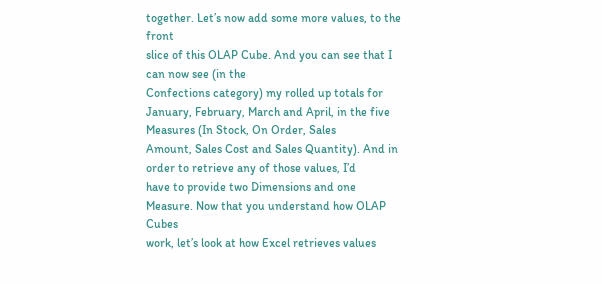together. Let’s now add some more values, to the front
slice of this OLAP Cube. And you can see that I can now see (in the
Confections category) my rolled up totals for
January, February, March and April, in the five Measures (In Stock, On Order, Sales
Amount, Sales Cost and Sales Quantity). And in order to retrieve any of those values, I’d
have to provide two Dimensions and one
Measure. Now that you understand how OLAP Cubes
work, let’s look at how Excel retrieves values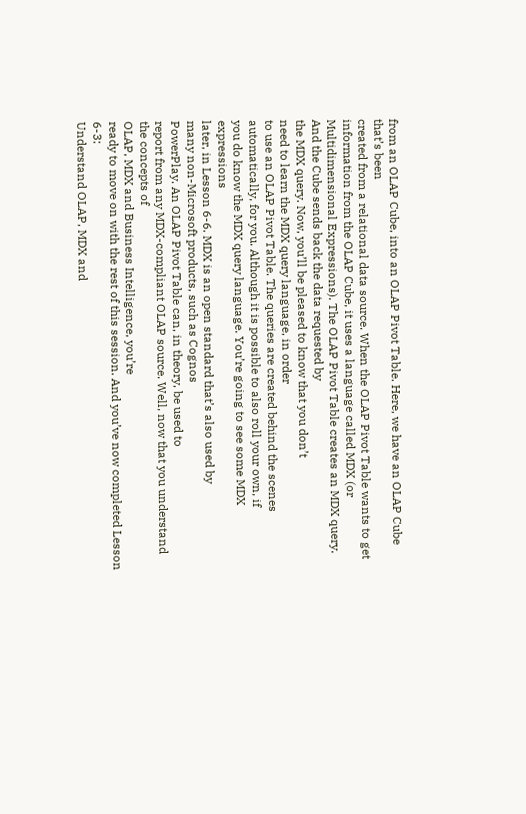from an OLAP Cube, into an OLAP Pivot Table. Here, we have an OLAP Cube that’s been
created from a relational data source. When the OLAP Pivot Table wants to get
information from the OLAP Cube, it uses a language called MDX (or
Multidimensional Expressions). The OLAP Pivot Table creates an MDX query. And the Cube sends back the data requested by
the MDX query. Now, you’ll be pleased to know that you don’t
need to learn the MDX query language, in order
to use an OLAP Pivot Table. The queries are created behind the scenes
automatically, for you. Although it is possible to also roll your own, if
you do know the MDX query language. You’re going to see some MDX expressions
later, in Lesson 6-6. MDX is an open standard that’s also used by
many non-Microsoft products, such as Cognos
PowerPlay. An OLAP Pivot Table can, in theory, be used to
report from any MDX-compliant OLAP source. Well, now that you understand the concepts of
OLAP, MDX and Business Intelligence, you’re
ready to move on with the rest of this session. And you’ve now completed Lesson 6-3:
Understand OLAP, MDX and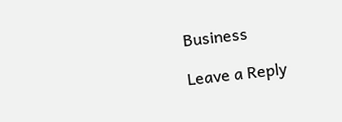Business

Leave a Reply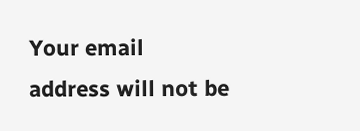Your email address will not be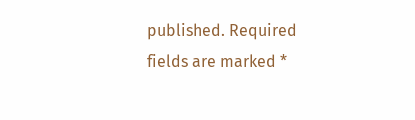published. Required fields are marked *